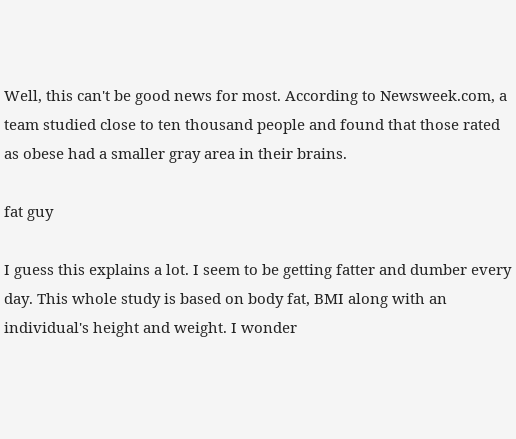Well, this can't be good news for most. According to Newsweek.com, a team studied close to ten thousand people and found that those rated as obese had a smaller gray area in their brains.

fat guy

I guess this explains a lot. I seem to be getting fatter and dumber every day. This whole study is based on body fat, BMI along with an individual's height and weight. I wonder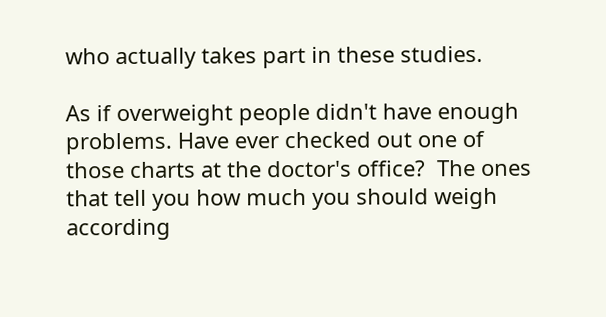who actually takes part in these studies.

As if overweight people didn't have enough problems. Have ever checked out one of those charts at the doctor's office?  The ones that tell you how much you should weigh according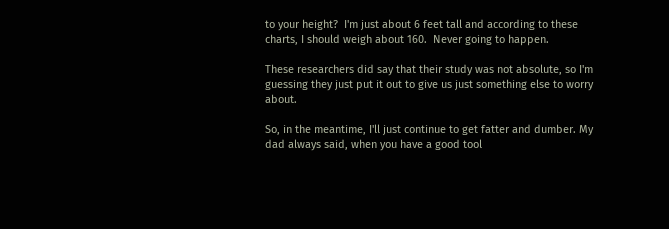to your height?  I'm just about 6 feet tall and according to these charts, I should weigh about 160.  Never going to happen.

These researchers did say that their study was not absolute, so I'm guessing they just put it out to give us just something else to worry about.

So, in the meantime, I'll just continue to get fatter and dumber. My dad always said, when you have a good tool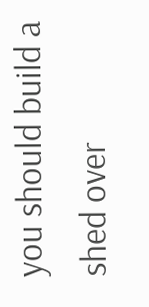you should build a shed over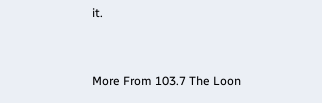it.


More From 103.7 The Loon